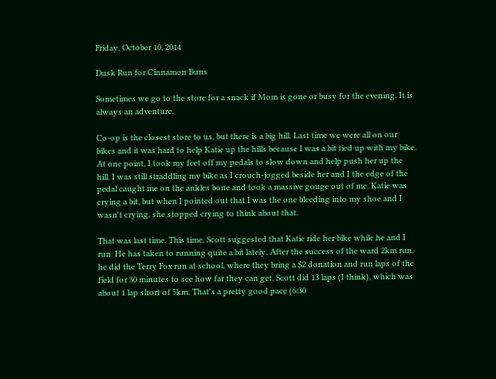Friday, October 10, 2014

Dusk Run for Cinnamon Buns

Sometimes we go to the store for a snack if Mom is gone or busy for the evening. It is always an adventure.

Co-op is the closest store to us, but there is a big hill. Last time we were all on our bikes and it was hard to help Katie up the hills because I was a bit tied up with my bike. At one point, I took my feet off my pedals to slow down and help push her up the hill. I was still straddling my bike as I crouch-jogged beside her and I the edge of the pedal caught me on the ankles bone and took a massive gouge out of me. Katie was crying a bit, but when I pointed out that I was the one bleeding into my shoe and I wasn't crying, she stopped crying to think about that.

That was last time. This time, Scott suggested that Katie ride her bike while he and I run. He has taken to running quite a bit lately. After the success of the ward 2km run, he did the Terry Fox run at school, where they bring a $2 donation and run laps of the field for 30 minutes to see how far they can get. Scott did 13 laps (I think), which was about 1 lap short of 5km. That's a pretty good pace (6:30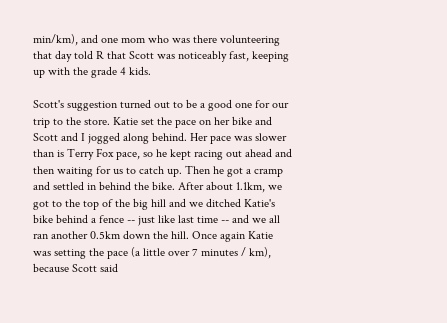min/km), and one mom who was there volunteering that day told R that Scott was noticeably fast, keeping up with the grade 4 kids.

Scott's suggestion turned out to be a good one for our trip to the store. Katie set the pace on her bike and Scott and I jogged along behind. Her pace was slower than is Terry Fox pace, so he kept racing out ahead and then waiting for us to catch up. Then he got a cramp and settled in behind the bike. After about 1.1km, we got to the top of the big hill and we ditched Katie's bike behind a fence -- just like last time -- and we all ran another 0.5km down the hill. Once again Katie was setting the pace (a little over 7 minutes / km), because Scott said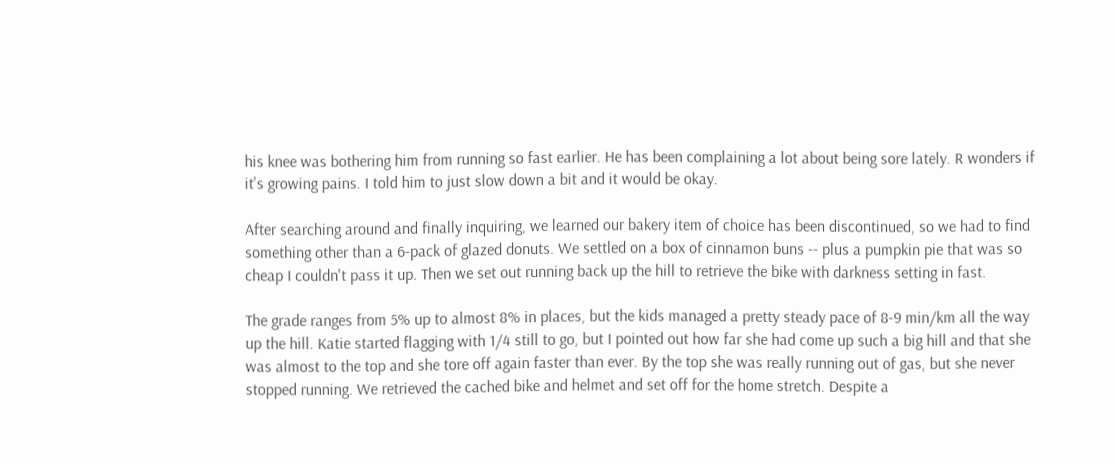his knee was bothering him from running so fast earlier. He has been complaining a lot about being sore lately. R wonders if it's growing pains. I told him to just slow down a bit and it would be okay.

After searching around and finally inquiring, we learned our bakery item of choice has been discontinued, so we had to find something other than a 6-pack of glazed donuts. We settled on a box of cinnamon buns -- plus a pumpkin pie that was so cheap I couldn't pass it up. Then we set out running back up the hill to retrieve the bike with darkness setting in fast.

The grade ranges from 5% up to almost 8% in places, but the kids managed a pretty steady pace of 8-9 min/km all the way up the hill. Katie started flagging with 1/4 still to go, but I pointed out how far she had come up such a big hill and that she was almost to the top and she tore off again faster than ever. By the top she was really running out of gas, but she never stopped running. We retrieved the cached bike and helmet and set off for the home stretch. Despite a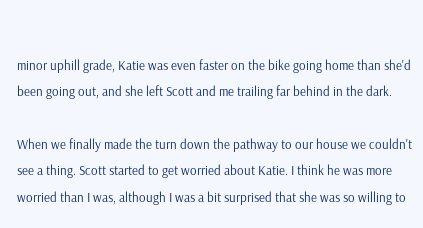minor uphill grade, Katie was even faster on the bike going home than she'd been going out, and she left Scott and me trailing far behind in the dark.

When we finally made the turn down the pathway to our house we couldn't see a thing. Scott started to get worried about Katie. I think he was more worried than I was, although I was a bit surprised that she was so willing to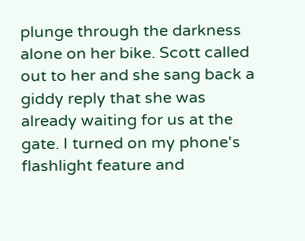plunge through the darkness alone on her bike. Scott called out to her and she sang back a giddy reply that she was already waiting for us at the gate. I turned on my phone's flashlight feature and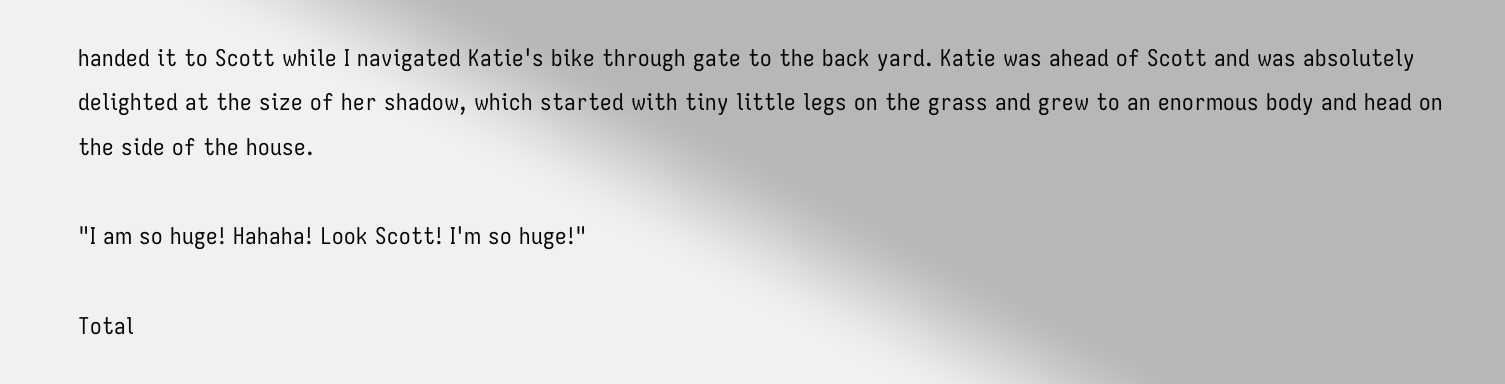handed it to Scott while I navigated Katie's bike through gate to the back yard. Katie was ahead of Scott and was absolutely delighted at the size of her shadow, which started with tiny little legs on the grass and grew to an enormous body and head on the side of the house.

"I am so huge! Hahaha! Look Scott! I'm so huge!"

Total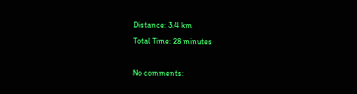Distance: 3.4 km
Total Time: 28 minutes

No comments: